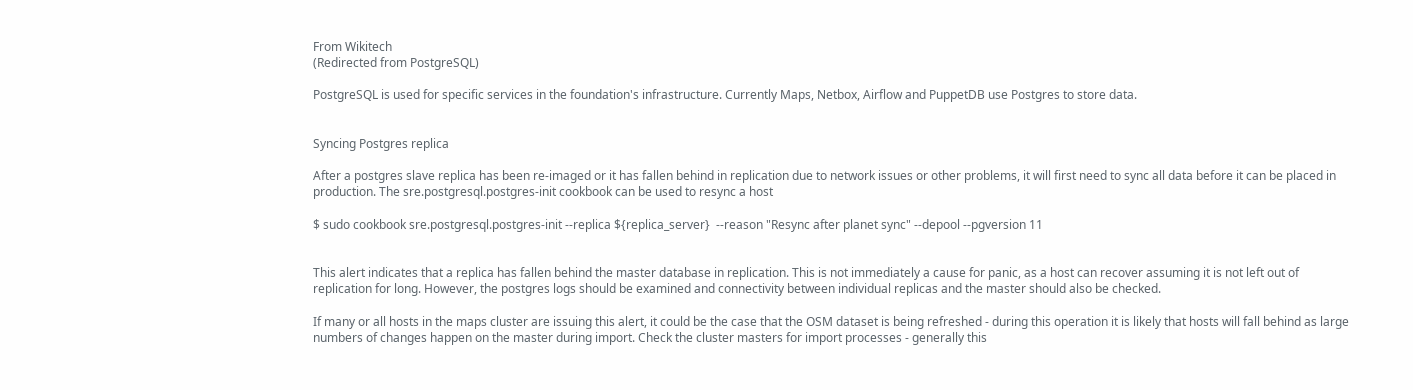From Wikitech
(Redirected from PostgreSQL)

PostgreSQL is used for specific services in the foundation's infrastructure. Currently Maps, Netbox, Airflow and PuppetDB use Postgres to store data.


Syncing Postgres replica

After a postgres slave replica has been re-imaged or it has fallen behind in replication due to network issues or other problems, it will first need to sync all data before it can be placed in production. The sre.postgresql.postgres-init cookbook can be used to resync a host

$ sudo cookbook sre.postgresql.postgres-init --replica ${replica_server}  --reason "Resync after planet sync" --depool --pgversion 11


This alert indicates that a replica has fallen behind the master database in replication. This is not immediately a cause for panic, as a host can recover assuming it is not left out of replication for long. However, the postgres logs should be examined and connectivity between individual replicas and the master should also be checked.

If many or all hosts in the maps cluster are issuing this alert, it could be the case that the OSM dataset is being refreshed - during this operation it is likely that hosts will fall behind as large numbers of changes happen on the master during import. Check the cluster masters for import processes - generally this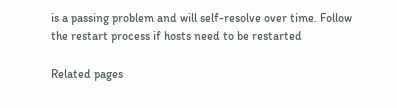is a passing problem and will self-resolve over time. Follow the restart process if hosts need to be restarted

Related pages